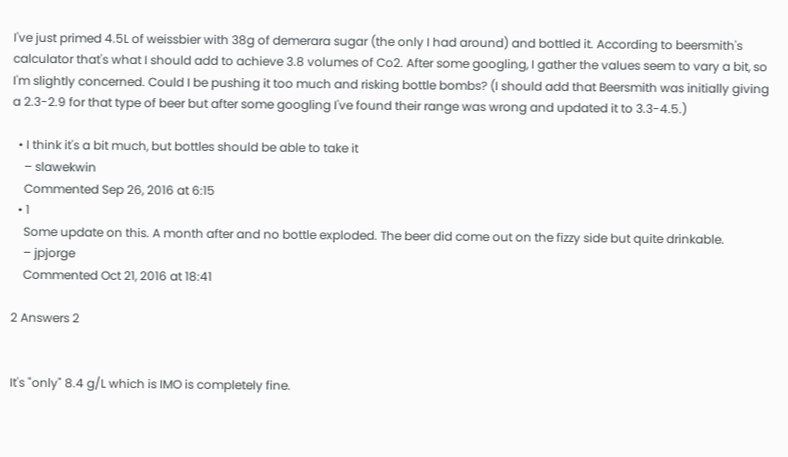I've just primed 4.5L of weissbier with 38g of demerara sugar (the only I had around) and bottled it. According to beersmith's calculator that's what I should add to achieve 3.8 volumes of Co2. After some googling, I gather the values seem to vary a bit, so I'm slightly concerned. Could I be pushing it too much and risking bottle bombs? (I should add that Beersmith was initially giving a 2.3-2.9 for that type of beer but after some googling I've found their range was wrong and updated it to 3.3-4.5.)

  • I think it's a bit much, but bottles should be able to take it
    – slawekwin
    Commented Sep 26, 2016 at 6:15
  • 1
    Some update on this. A month after and no bottle exploded. The beer did come out on the fizzy side but quite drinkable.
    – jpjorge
    Commented Oct 21, 2016 at 18:41

2 Answers 2


It's "only" 8.4 g/L which is IMO is completely fine.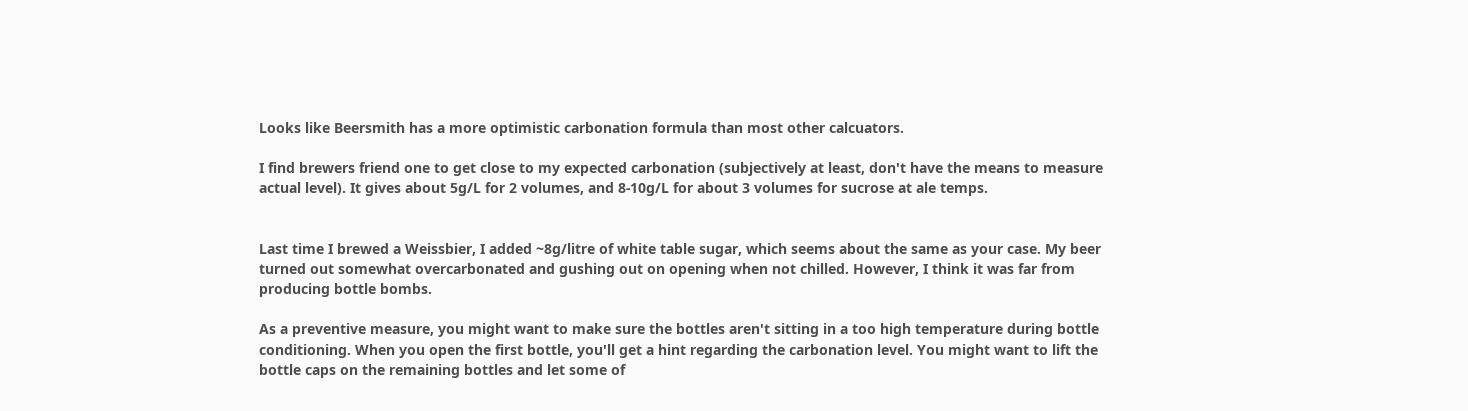Looks like Beersmith has a more optimistic carbonation formula than most other calcuators.

I find brewers friend one to get close to my expected carbonation (subjectively at least, don't have the means to measure actual level). It gives about 5g/L for 2 volumes, and 8-10g/L for about 3 volumes for sucrose at ale temps.


Last time I brewed a Weissbier, I added ~8g/litre of white table sugar, which seems about the same as your case. My beer turned out somewhat overcarbonated and gushing out on opening when not chilled. However, I think it was far from producing bottle bombs.

As a preventive measure, you might want to make sure the bottles aren't sitting in a too high temperature during bottle conditioning. When you open the first bottle, you'll get a hint regarding the carbonation level. You might want to lift the bottle caps on the remaining bottles and let some of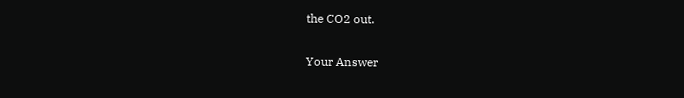the CO2 out.

Your Answer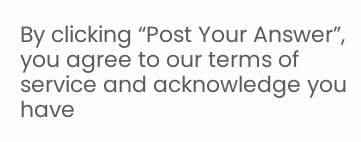By clicking “Post Your Answer”, you agree to our terms of service and acknowledge you have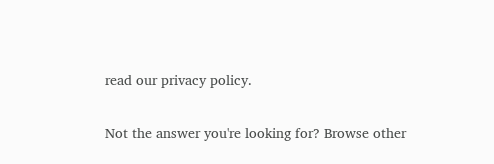read our privacy policy.

Not the answer you're looking for? Browse other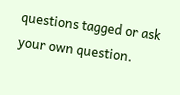questions tagged or ask your own question.